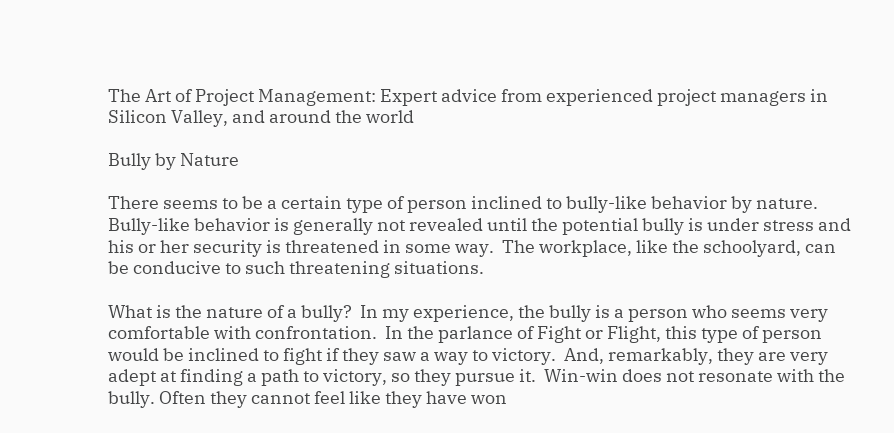The Art of Project Management: Expert advice from experienced project managers in Silicon Valley, and around the world

Bully by Nature

There seems to be a certain type of person inclined to bully-like behavior by nature.  Bully-like behavior is generally not revealed until the potential bully is under stress and his or her security is threatened in some way.  The workplace, like the schoolyard, can be conducive to such threatening situations.

What is the nature of a bully?  In my experience, the bully is a person who seems very comfortable with confrontation.  In the parlance of Fight or Flight, this type of person would be inclined to fight if they saw a way to victory.  And, remarkably, they are very adept at finding a path to victory, so they pursue it.  Win-win does not resonate with the bully. Often they cannot feel like they have won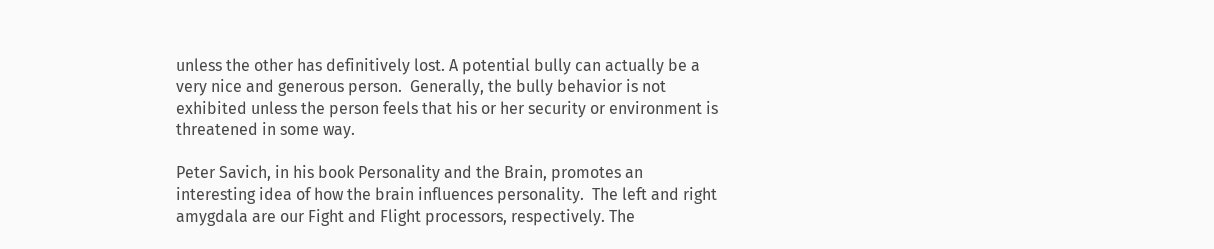unless the other has definitively lost. A potential bully can actually be a very nice and generous person.  Generally, the bully behavior is not exhibited unless the person feels that his or her security or environment is threatened in some way.

Peter Savich, in his book Personality and the Brain, promotes an interesting idea of how the brain influences personality.  The left and right amygdala are our Fight and Flight processors, respectively. The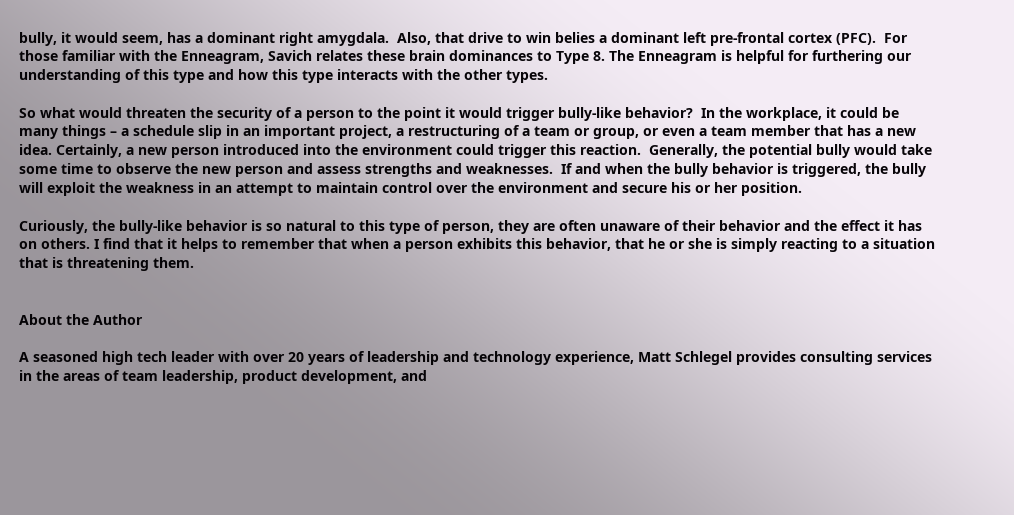bully, it would seem, has a dominant right amygdala.  Also, that drive to win belies a dominant left pre-frontal cortex (PFC).  For those familiar with the Enneagram, Savich relates these brain dominances to Type 8. The Enneagram is helpful for furthering our understanding of this type and how this type interacts with the other types.

So what would threaten the security of a person to the point it would trigger bully-like behavior?  In the workplace, it could be many things – a schedule slip in an important project, a restructuring of a team or group, or even a team member that has a new idea. Certainly, a new person introduced into the environment could trigger this reaction.  Generally, the potential bully would take some time to observe the new person and assess strengths and weaknesses.  If and when the bully behavior is triggered, the bully will exploit the weakness in an attempt to maintain control over the environment and secure his or her position.

Curiously, the bully-like behavior is so natural to this type of person, they are often unaware of their behavior and the effect it has on others. I find that it helps to remember that when a person exhibits this behavior, that he or she is simply reacting to a situation that is threatening them.


About the Author

A seasoned high tech leader with over 20 years of leadership and technology experience, Matt Schlegel provides consulting services in the areas of team leadership, product development, and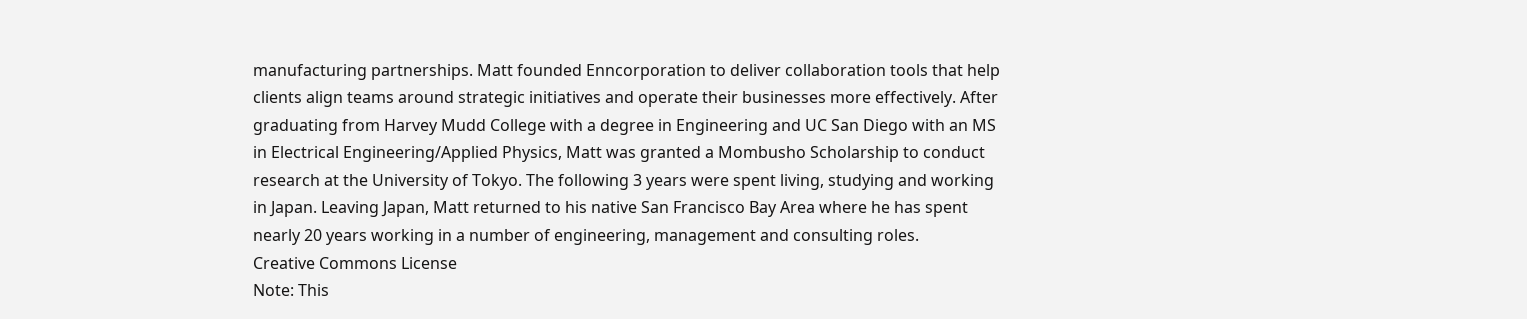manufacturing partnerships. Matt founded Enncorporation to deliver collaboration tools that help clients align teams around strategic initiatives and operate their businesses more effectively. After graduating from Harvey Mudd College with a degree in Engineering and UC San Diego with an MS in Electrical Engineering/Applied Physics, Matt was granted a Mombusho Scholarship to conduct research at the University of Tokyo. The following 3 years were spent living, studying and working in Japan. Leaving Japan, Matt returned to his native San Francisco Bay Area where he has spent nearly 20 years working in a number of engineering, management and consulting roles.
Creative Commons License
Note: This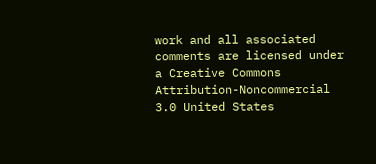work and all associated comments are licensed under a Creative Commons Attribution-Noncommercial 3.0 United States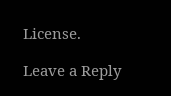License.

Leave a Reply